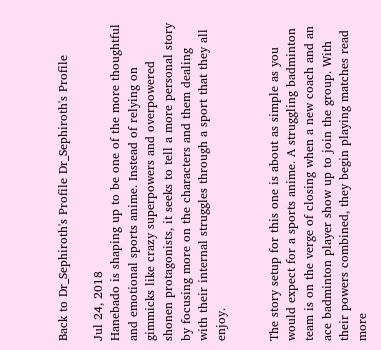Back to Dr_Sephiroth's Profile Dr_Sephiroth's Profile

Jul 24, 2018
Hanebado is shaping up to be one of the more thoughtful and emotional sports anime. Instead of relying on gimmicks like crazy superpowers and overpowered shonen protagonists, it seeks to tell a more personal story by focusing more on the characters and them dealing with their internal struggles through a sport that they all enjoy.


The story setup for this one is about as simple as you would expect for a sports anime. A struggling badminton team is on the verge of closing when a new coach and an ace badminton player show up to join the group. With their powers combined, they begin playing matches read more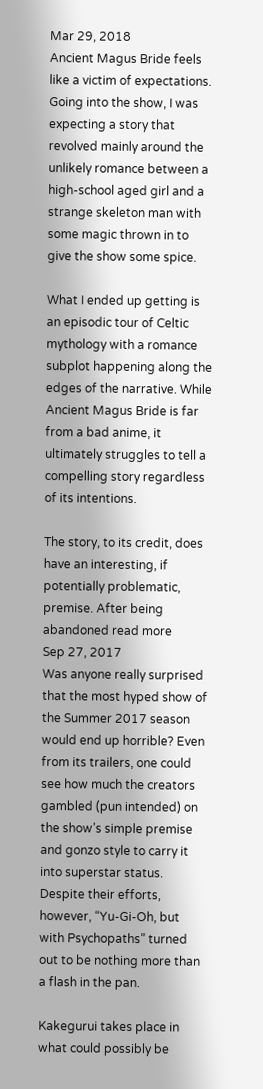Mar 29, 2018
Ancient Magus Bride feels like a victim of expectations. Going into the show, I was expecting a story that revolved mainly around the unlikely romance between a high-school aged girl and a strange skeleton man with some magic thrown in to give the show some spice.

What I ended up getting is an episodic tour of Celtic mythology with a romance subplot happening along the edges of the narrative. While Ancient Magus Bride is far from a bad anime, it ultimately struggles to tell a compelling story regardless of its intentions.

The story, to its credit, does have an interesting, if potentially problematic, premise. After being abandoned read more
Sep 27, 2017
Was anyone really surprised that the most hyped show of the Summer 2017 season would end up horrible? Even from its trailers, one could see how much the creators gambled (pun intended) on the show’s simple premise and gonzo style to carry it into superstar status. Despite their efforts, however, “Yu-Gi-Oh, but with Psychopaths” turned out to be nothing more than a flash in the pan.

Kakegurui takes place in what could possibly be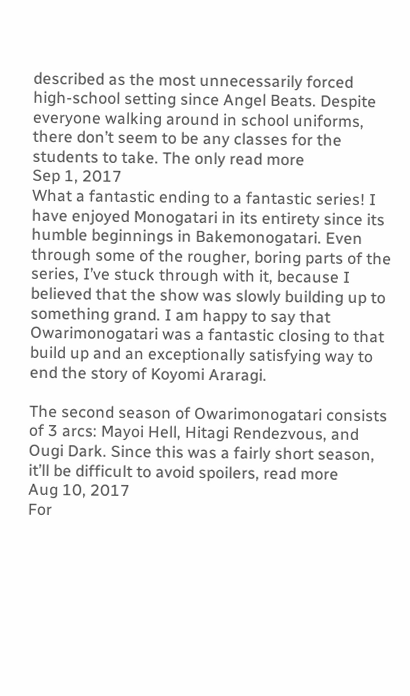described as the most unnecessarily forced high-school setting since Angel Beats. Despite everyone walking around in school uniforms, there don’t seem to be any classes for the students to take. The only read more
Sep 1, 2017
What a fantastic ending to a fantastic series! I have enjoyed Monogatari in its entirety since its humble beginnings in Bakemonogatari. Even through some of the rougher, boring parts of the series, I’ve stuck through with it, because I believed that the show was slowly building up to something grand. I am happy to say that Owarimonogatari was a fantastic closing to that build up and an exceptionally satisfying way to end the story of Koyomi Araragi.

The second season of Owarimonogatari consists of 3 arcs: Mayoi Hell, Hitagi Rendezvous, and Ougi Dark. Since this was a fairly short season, it’ll be difficult to avoid spoilers, read more
Aug 10, 2017
For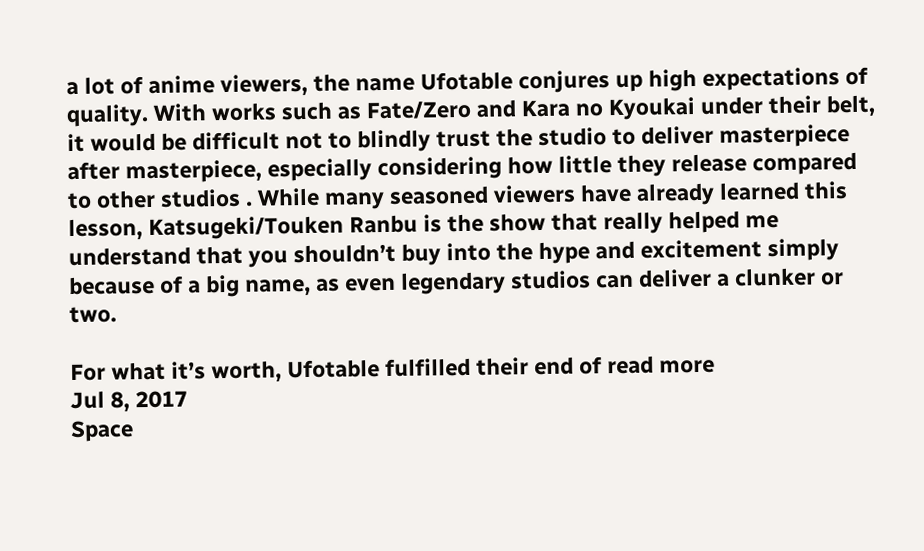a lot of anime viewers, the name Ufotable conjures up high expectations of quality. With works such as Fate/Zero and Kara no Kyoukai under their belt, it would be difficult not to blindly trust the studio to deliver masterpiece after masterpiece, especially considering how little they release compared to other studios . While many seasoned viewers have already learned this lesson, Katsugeki/Touken Ranbu is the show that really helped me understand that you shouldn’t buy into the hype and excitement simply because of a big name, as even legendary studios can deliver a clunker or two.

For what it’s worth, Ufotable fulfilled their end of read more
Jul 8, 2017
Space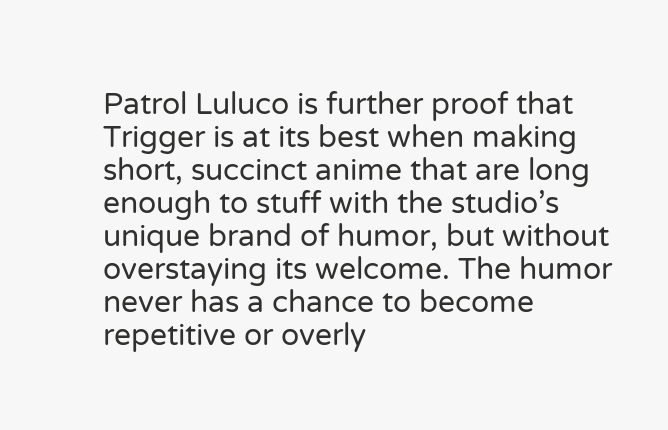Patrol Luluco is further proof that Trigger is at its best when making short, succinct anime that are long enough to stuff with the studio’s unique brand of humor, but without overstaying its welcome. The humor never has a chance to become repetitive or overly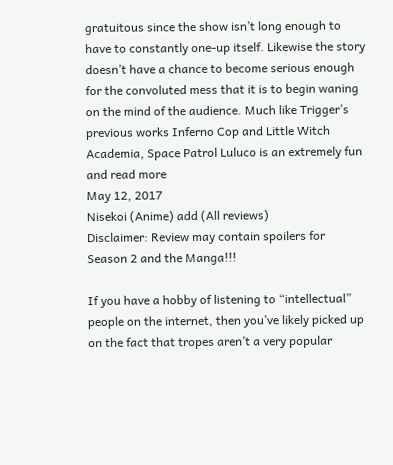gratuitous since the show isn’t long enough to have to constantly one-up itself. Likewise the story doesn’t have a chance to become serious enough for the convoluted mess that it is to begin waning on the mind of the audience. Much like Trigger’s previous works Inferno Cop and Little Witch Academia, Space Patrol Luluco is an extremely fun and read more
May 12, 2017
Nisekoi (Anime) add (All reviews)
Disclaimer: Review may contain spoilers for Season 2 and the Manga!!!

If you have a hobby of listening to “intellectual” people on the internet, then you’ve likely picked up on the fact that tropes aren’t a very popular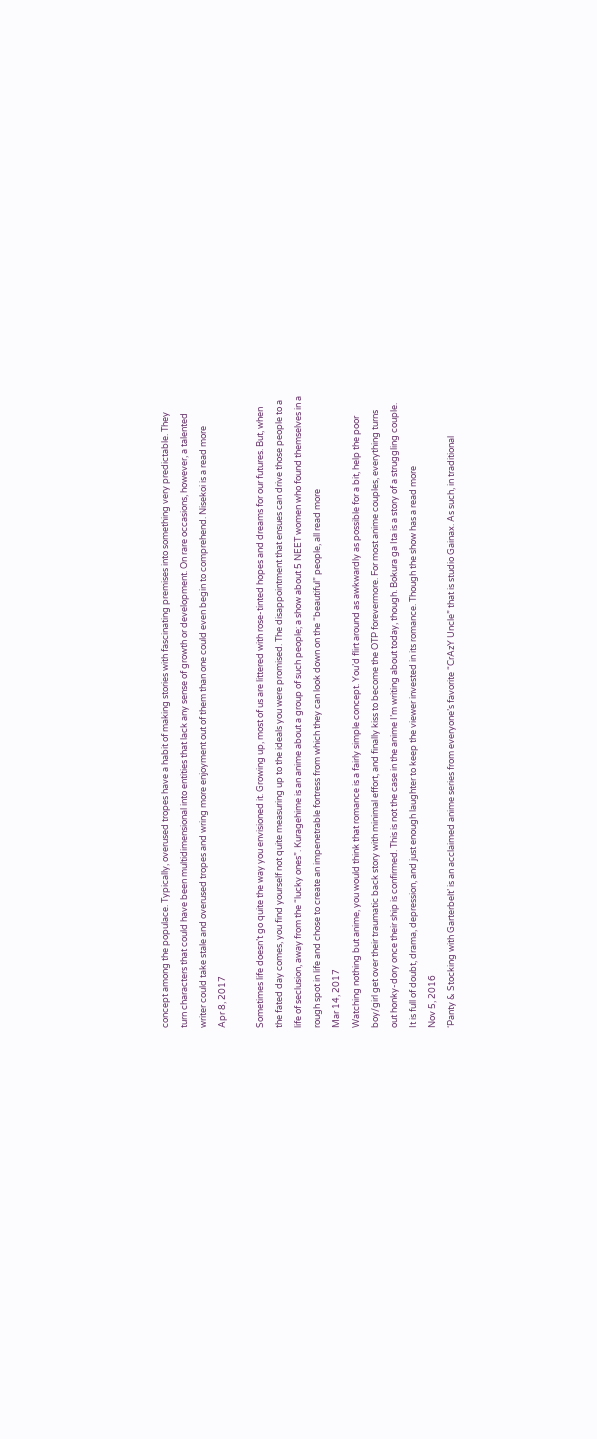concept among the populace. Typically, overused tropes have a habit of making stories with fascinating premises into something very predictable. They turn characters that could have been multidimensional into entities that lack any sense of growth or development. On rare occasions, however, a talented writer could take stale and overused tropes and wring more enjoyment out of them than one could even begin to comprehend. Nisekoi is a read more
Apr 8, 2017

Sometimes life doesn’t go quite the way you envisioned it. Growing up, most of us are littered with rose-tinted hopes and dreams for our futures. But, when the fated day comes, you find yourself not quite measuring up to the ideals you were promised. The disappointment that ensues can drive those people to a life of seclusion, away from the “lucky ones”. Kuragehime is an anime about a group of such people; a show about 5 NEET women who found themselves in a rough spot in life and chose to create an impenetrable fortress from which they can look down on the “beautiful” people, all read more
Mar 14, 2017
Watching nothing but anime, you would think that romance is a fairly simple concept. You’d flirt around as awkwardly as possible for a bit, help the poor boy/girl get over their traumatic back story with minimal effort, and finally kiss to become the OTP forevermore. For most anime couples, everything turns out honky-dory once their ship is confirmed. This is not the case in the anime I’m writing about today, though. Bokura ga Ita is a story of a struggling couple. It is full of doubt, drama, depression, and just enough laughter to keep the viewer invested in its romance. Though the show has a read more
Nov 5, 2016
‘Panty & Stocking with Garterbelt’ is an acclaimed anime series from everyone’s favorite “CrAzY Uncle” that is studio Gainax. As such, in traditional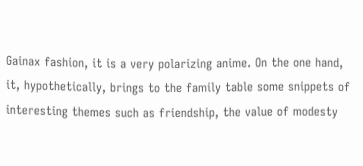Gainax fashion, it is a very polarizing anime. On the one hand, it, hypothetically, brings to the family table some snippets of interesting themes such as friendship, the value of modesty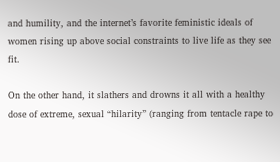and humility, and the internet’s favorite feministic ideals of women rising up above social constraints to live life as they see fit.

On the other hand, it slathers and drowns it all with a healthy dose of extreme, sexual “hilarity” (ranging from tentacle rape to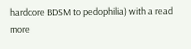hardcore BDSM to pedophilia) with a read more